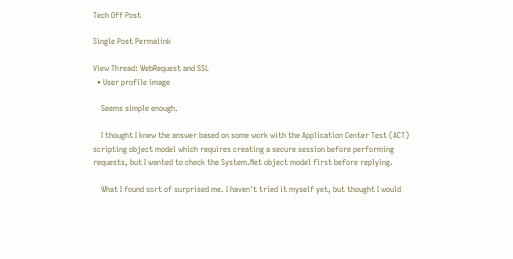Tech Off Post

Single Post Permalink

View Thread: WebRequest and SSL
  • User profile image

    Seems simple enough.

    I thought I knew the answer based on some work with the Application Center Test (ACT) scripting object model which requires creating a secure session before performing requests, but I wanted to check the System.Net object model first before replying.

    What I found sort of surprised me. I haven't tried it myself yet, but thought I would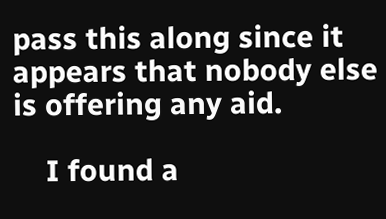pass this along since it appears that nobody else is offering any aid.

    I found a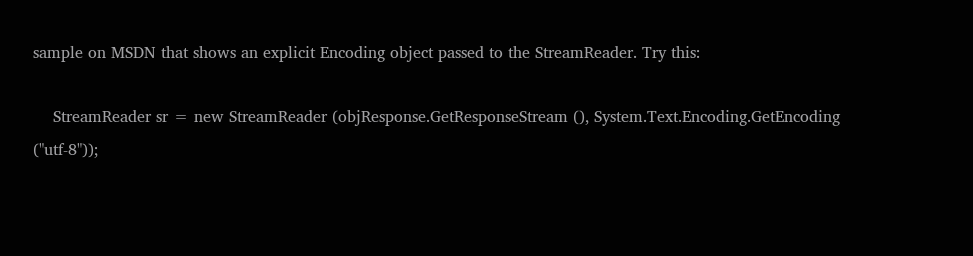sample on MSDN that shows an explicit Encoding object passed to the StreamReader. Try this:

    StreamReader sr = new StreamReader (objResponse.GetResponseStream (), System.Text.Encoding.GetEncoding ("utf-8"));